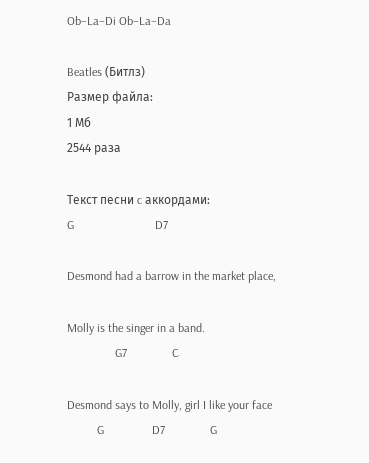Ob–La–Di Ob–La–Da

Beatles (Битлз)
Размер файла:
1 Мб
2544 раза

Текст песни c аккордами:
G                           D7

Desmond had a barrow in the market place,

Molly is the singer in a band.
                G7               C

Desmond says to Molly, girl I like your face
          G                D7               G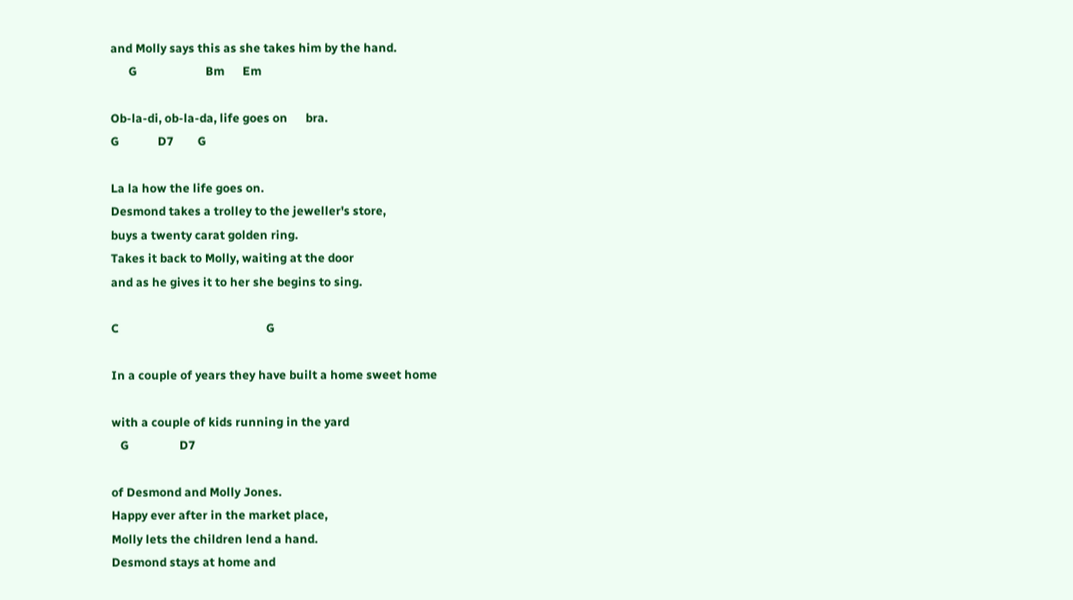and Molly says this as she takes him by the hand.
      G                       Bm      Em

Ob-la-di, ob-la-da, life goes on      bra.
G             D7        G

La la how the life goes on.
Desmond takes a trolley to the jeweller's store,
buys a twenty carat golden ring.
Takes it back to Molly, waiting at the door
and as he gives it to her she begins to sing.

C                                                 G

In a couple of years they have built a home sweet home

with a couple of kids running in the yard
   G                 D7

of Desmond and Molly Jones.
Happy ever after in the market place,
Molly lets the children lend a hand.
Desmond stays at home and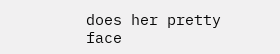does her pretty face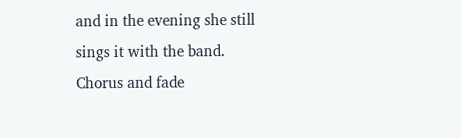and in the evening she still sings it with the band.
Chorus and fade